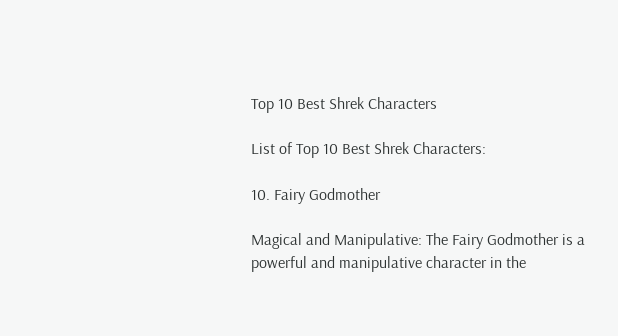Top 10 Best Shrek Characters

List of Top 10 Best Shrek Characters:

10. Fairy Godmother

Magical and Manipulative: The Fairy Godmother is a powerful and manipulative character in the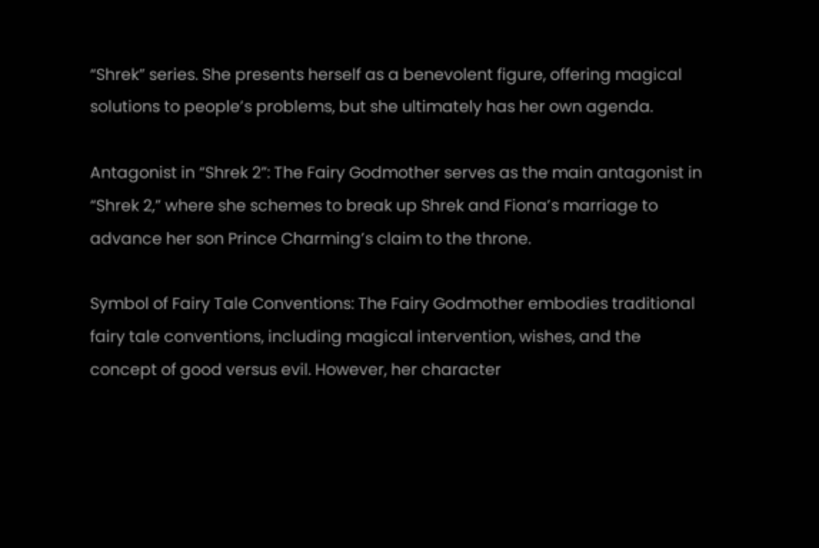“Shrek” series. She presents herself as a benevolent figure, offering magical solutions to people’s problems, but she ultimately has her own agenda.

Antagonist in “Shrek 2”: The Fairy Godmother serves as the main antagonist in “Shrek 2,” where she schemes to break up Shrek and Fiona’s marriage to advance her son Prince Charming’s claim to the throne.

Symbol of Fairy Tale Conventions: The Fairy Godmother embodies traditional fairy tale conventions, including magical intervention, wishes, and the concept of good versus evil. However, her character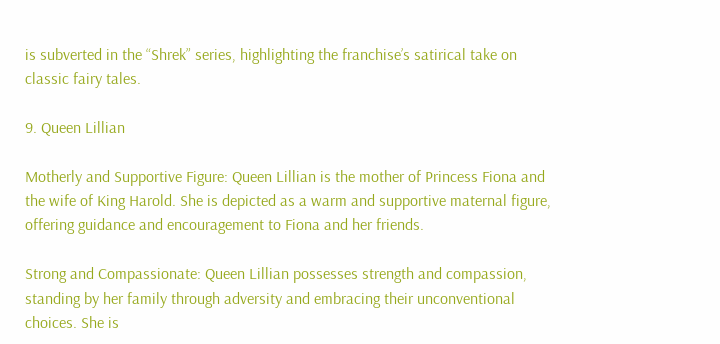is subverted in the “Shrek” series, highlighting the franchise’s satirical take on classic fairy tales.

9. Queen Lillian

Motherly and Supportive Figure: Queen Lillian is the mother of Princess Fiona and the wife of King Harold. She is depicted as a warm and supportive maternal figure, offering guidance and encouragement to Fiona and her friends.

Strong and Compassionate: Queen Lillian possesses strength and compassion, standing by her family through adversity and embracing their unconventional choices. She is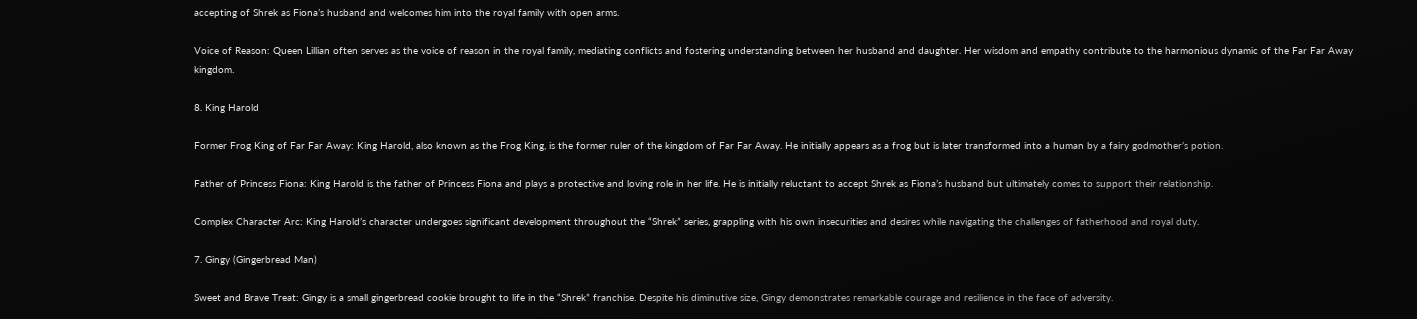accepting of Shrek as Fiona’s husband and welcomes him into the royal family with open arms.

Voice of Reason: Queen Lillian often serves as the voice of reason in the royal family, mediating conflicts and fostering understanding between her husband and daughter. Her wisdom and empathy contribute to the harmonious dynamic of the Far Far Away kingdom.

8. King Harold

Former Frog King of Far Far Away: King Harold, also known as the Frog King, is the former ruler of the kingdom of Far Far Away. He initially appears as a frog but is later transformed into a human by a fairy godmother’s potion.

Father of Princess Fiona: King Harold is the father of Princess Fiona and plays a protective and loving role in her life. He is initially reluctant to accept Shrek as Fiona’s husband but ultimately comes to support their relationship.

Complex Character Arc: King Harold’s character undergoes significant development throughout the “Shrek” series, grappling with his own insecurities and desires while navigating the challenges of fatherhood and royal duty.

7. Gingy (Gingerbread Man)

Sweet and Brave Treat: Gingy is a small gingerbread cookie brought to life in the “Shrek” franchise. Despite his diminutive size, Gingy demonstrates remarkable courage and resilience in the face of adversity.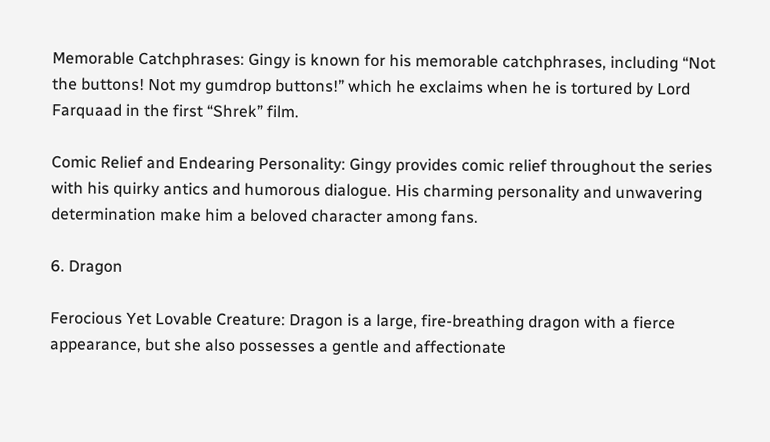Memorable Catchphrases: Gingy is known for his memorable catchphrases, including “Not the buttons! Not my gumdrop buttons!” which he exclaims when he is tortured by Lord Farquaad in the first “Shrek” film.

Comic Relief and Endearing Personality: Gingy provides comic relief throughout the series with his quirky antics and humorous dialogue. His charming personality and unwavering determination make him a beloved character among fans.

6. Dragon

Ferocious Yet Lovable Creature: Dragon is a large, fire-breathing dragon with a fierce appearance, but she also possesses a gentle and affectionate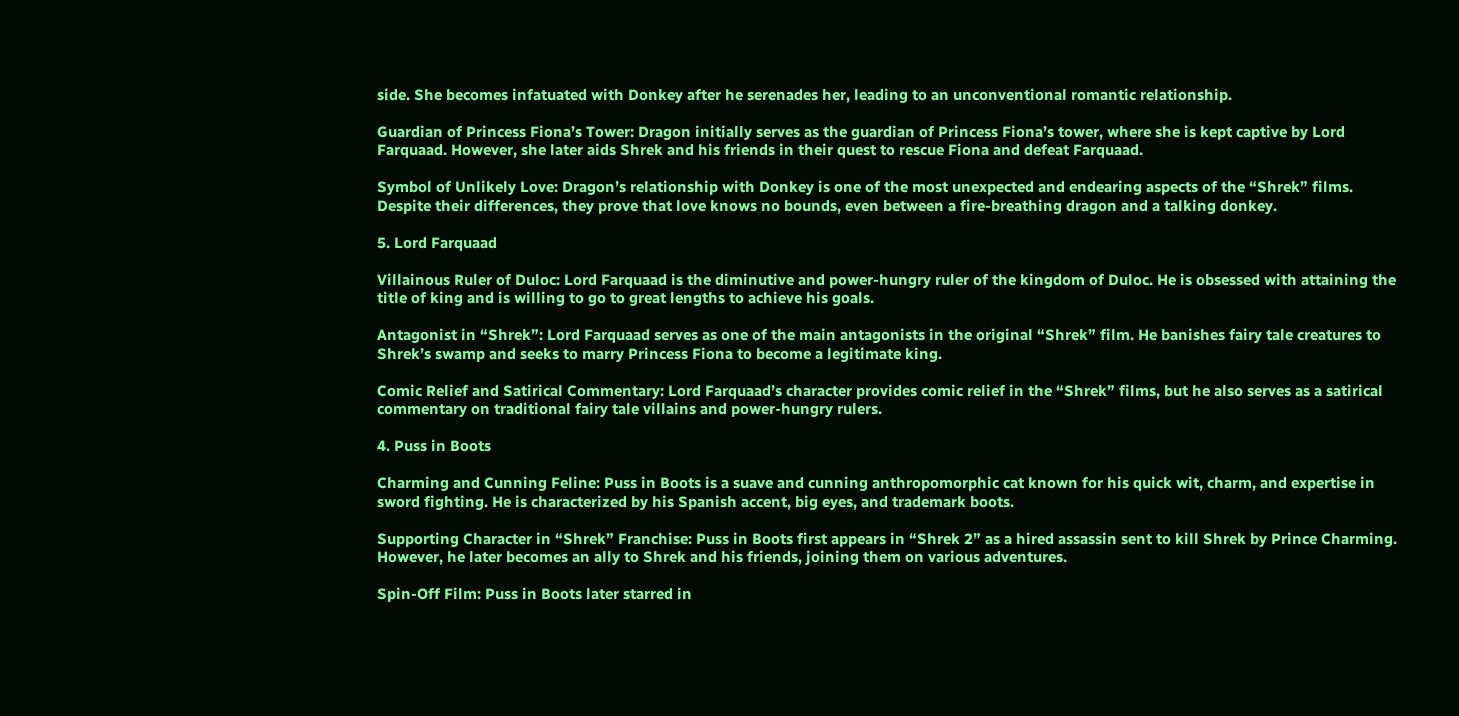side. She becomes infatuated with Donkey after he serenades her, leading to an unconventional romantic relationship.

Guardian of Princess Fiona’s Tower: Dragon initially serves as the guardian of Princess Fiona’s tower, where she is kept captive by Lord Farquaad. However, she later aids Shrek and his friends in their quest to rescue Fiona and defeat Farquaad.

Symbol of Unlikely Love: Dragon’s relationship with Donkey is one of the most unexpected and endearing aspects of the “Shrek” films. Despite their differences, they prove that love knows no bounds, even between a fire-breathing dragon and a talking donkey.

5. Lord Farquaad

Villainous Ruler of Duloc: Lord Farquaad is the diminutive and power-hungry ruler of the kingdom of Duloc. He is obsessed with attaining the title of king and is willing to go to great lengths to achieve his goals.

Antagonist in “Shrek”: Lord Farquaad serves as one of the main antagonists in the original “Shrek” film. He banishes fairy tale creatures to Shrek’s swamp and seeks to marry Princess Fiona to become a legitimate king.

Comic Relief and Satirical Commentary: Lord Farquaad’s character provides comic relief in the “Shrek” films, but he also serves as a satirical commentary on traditional fairy tale villains and power-hungry rulers.

4. Puss in Boots

Charming and Cunning Feline: Puss in Boots is a suave and cunning anthropomorphic cat known for his quick wit, charm, and expertise in sword fighting. He is characterized by his Spanish accent, big eyes, and trademark boots.

Supporting Character in “Shrek” Franchise: Puss in Boots first appears in “Shrek 2” as a hired assassin sent to kill Shrek by Prince Charming. However, he later becomes an ally to Shrek and his friends, joining them on various adventures.

Spin-Off Film: Puss in Boots later starred in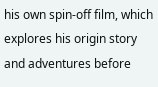his own spin-off film, which explores his origin story and adventures before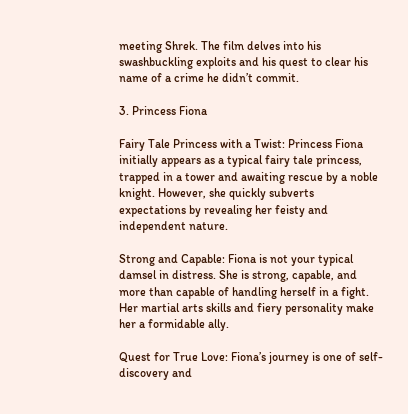meeting Shrek. The film delves into his swashbuckling exploits and his quest to clear his name of a crime he didn’t commit.

3. Princess Fiona

Fairy Tale Princess with a Twist: Princess Fiona initially appears as a typical fairy tale princess, trapped in a tower and awaiting rescue by a noble knight. However, she quickly subverts expectations by revealing her feisty and independent nature.

Strong and Capable: Fiona is not your typical damsel in distress. She is strong, capable, and more than capable of handling herself in a fight. Her martial arts skills and fiery personality make her a formidable ally.

Quest for True Love: Fiona’s journey is one of self-discovery and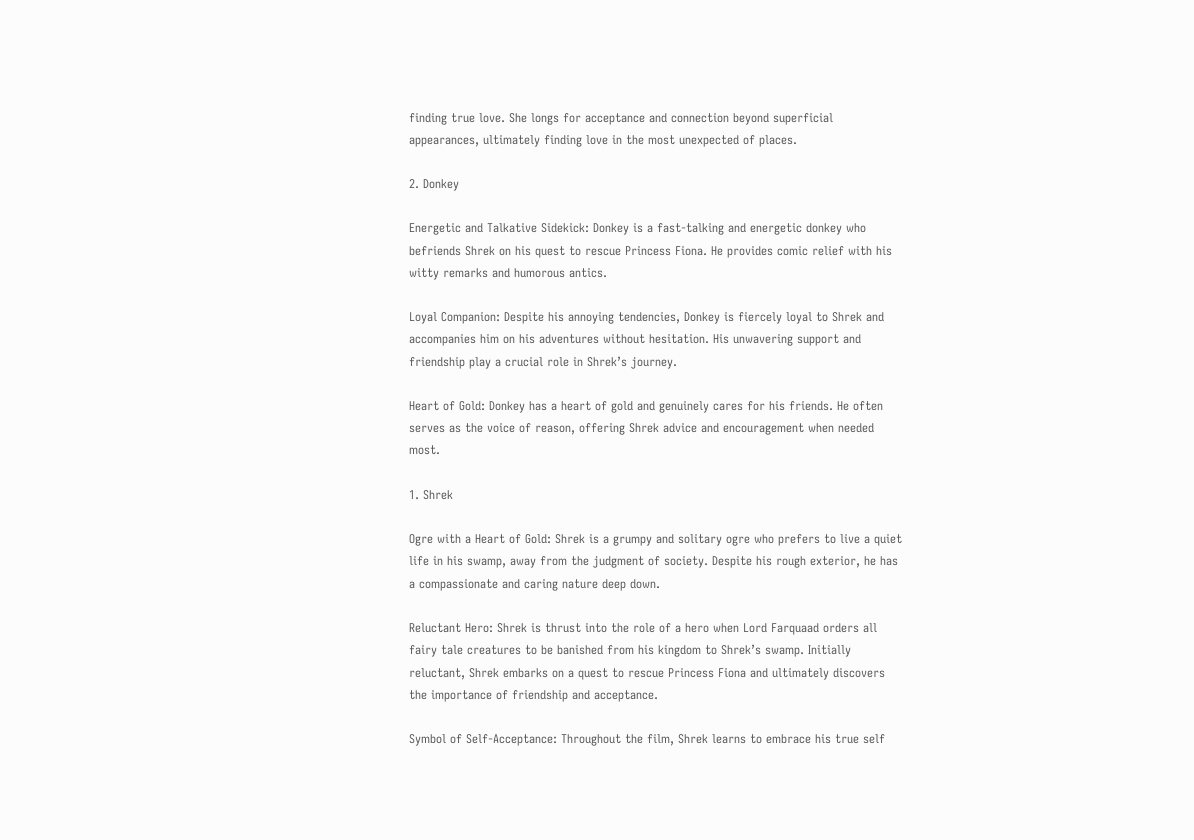finding true love. She longs for acceptance and connection beyond superficial appearances, ultimately finding love in the most unexpected of places.

2. Donkey

Energetic and Talkative Sidekick: Donkey is a fast-talking and energetic donkey who befriends Shrek on his quest to rescue Princess Fiona. He provides comic relief with his witty remarks and humorous antics.

Loyal Companion: Despite his annoying tendencies, Donkey is fiercely loyal to Shrek and accompanies him on his adventures without hesitation. His unwavering support and friendship play a crucial role in Shrek’s journey.

Heart of Gold: Donkey has a heart of gold and genuinely cares for his friends. He often serves as the voice of reason, offering Shrek advice and encouragement when needed most.

1. Shrek

Ogre with a Heart of Gold: Shrek is a grumpy and solitary ogre who prefers to live a quiet life in his swamp, away from the judgment of society. Despite his rough exterior, he has a compassionate and caring nature deep down.

Reluctant Hero: Shrek is thrust into the role of a hero when Lord Farquaad orders all fairy tale creatures to be banished from his kingdom to Shrek’s swamp. Initially reluctant, Shrek embarks on a quest to rescue Princess Fiona and ultimately discovers the importance of friendship and acceptance.

Symbol of Self-Acceptance: Throughout the film, Shrek learns to embrace his true self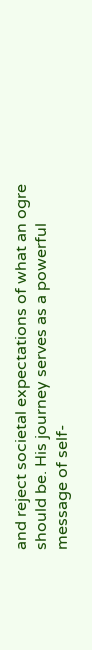and reject societal expectations of what an ogre should be. His journey serves as a powerful message of self-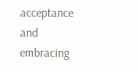acceptance and embracing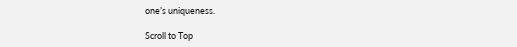one’s uniqueness.

Scroll to Top